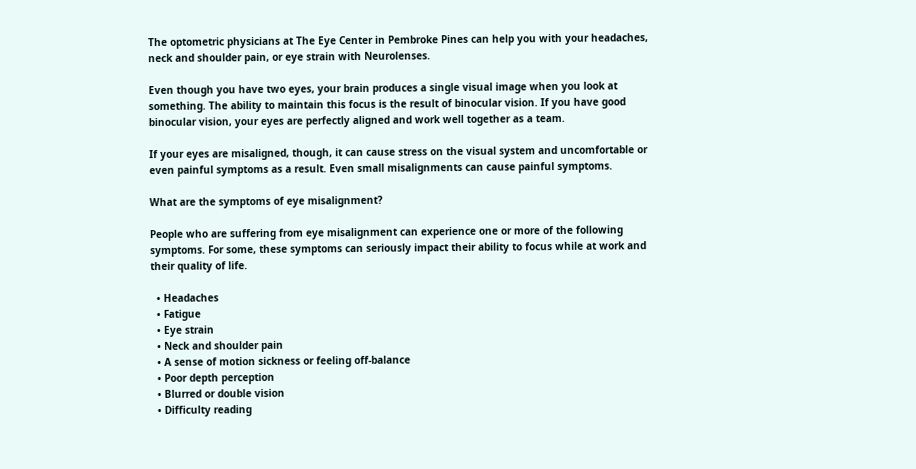The optometric physicians at The Eye Center in Pembroke Pines can help you with your headaches, neck and shoulder pain, or eye strain with Neurolenses.

Even though you have two eyes, your brain produces a single visual image when you look at something. The ability to maintain this focus is the result of binocular vision. If you have good binocular vision, your eyes are perfectly aligned and work well together as a team.

If your eyes are misaligned, though, it can cause stress on the visual system and uncomfortable or even painful symptoms as a result. Even small misalignments can cause painful symptoms.

What are the symptoms of eye misalignment?

People who are suffering from eye misalignment can experience one or more of the following symptoms. For some, these symptoms can seriously impact their ability to focus while at work and their quality of life.

  • Headaches
  • Fatigue
  • Eye strain
  • Neck and shoulder pain
  • A sense of motion sickness or feeling off-balance
  • Poor depth perception
  • Blurred or double vision
  • Difficulty reading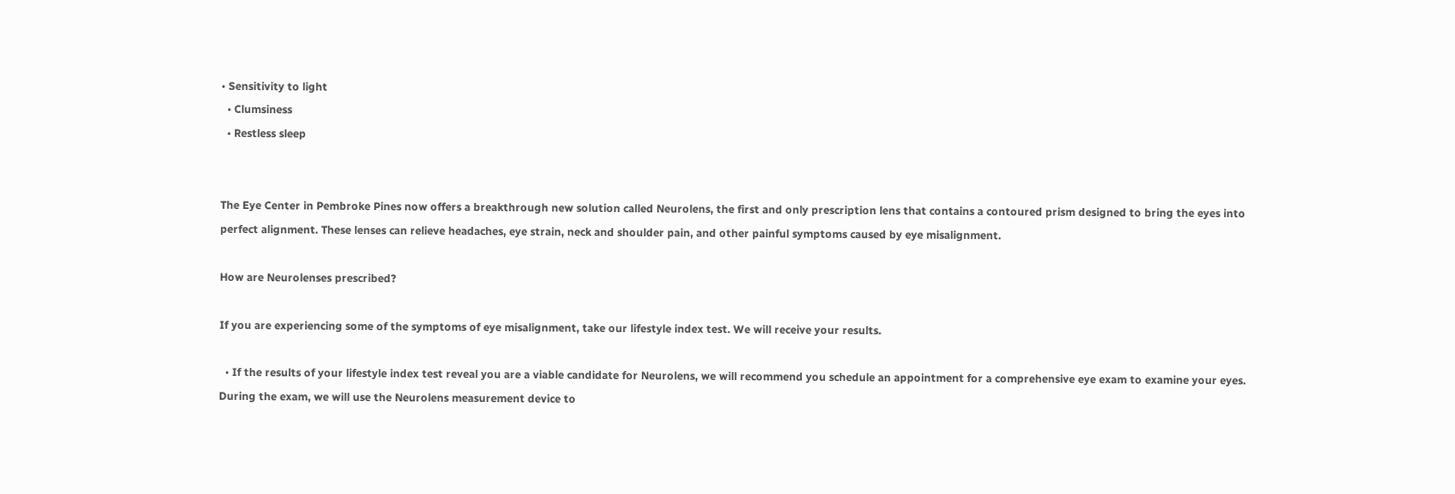• Sensitivity to light
  • Clumsiness
  • Restless sleep


The Eye Center in Pembroke Pines now offers a breakthrough new solution called Neurolens, the first and only prescription lens that contains a contoured prism designed to bring the eyes into perfect alignment. These lenses can relieve headaches, eye strain, neck and shoulder pain, and other painful symptoms caused by eye misalignment.

How are Neurolenses prescribed?

If you are experiencing some of the symptoms of eye misalignment, take our lifestyle index test. We will receive your results.

  • If the results of your lifestyle index test reveal you are a viable candidate for Neurolens, we will recommend you schedule an appointment for a comprehensive eye exam to examine your eyes. During the exam, we will use the Neurolens measurement device to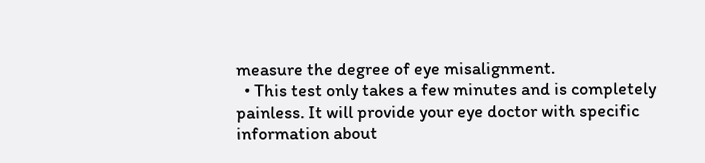measure the degree of eye misalignment.
  • This test only takes a few minutes and is completely painless. It will provide your eye doctor with specific information about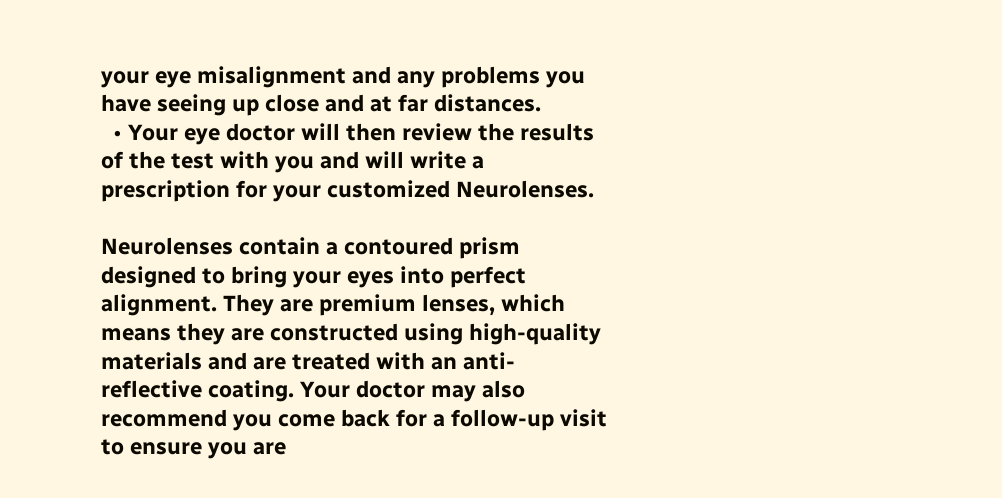your eye misalignment and any problems you have seeing up close and at far distances.
  • Your eye doctor will then review the results of the test with you and will write a prescription for your customized Neurolenses.

Neurolenses contain a contoured prism designed to bring your eyes into perfect alignment. They are premium lenses, which means they are constructed using high-quality materials and are treated with an anti-reflective coating. Your doctor may also recommend you come back for a follow-up visit to ensure you are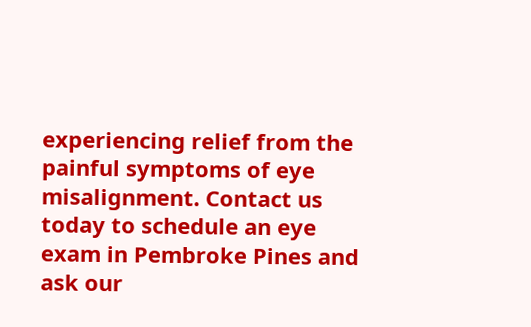experiencing relief from the painful symptoms of eye misalignment. Contact us today to schedule an eye exam in Pembroke Pines and ask our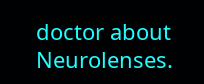doctor about Neurolenses.